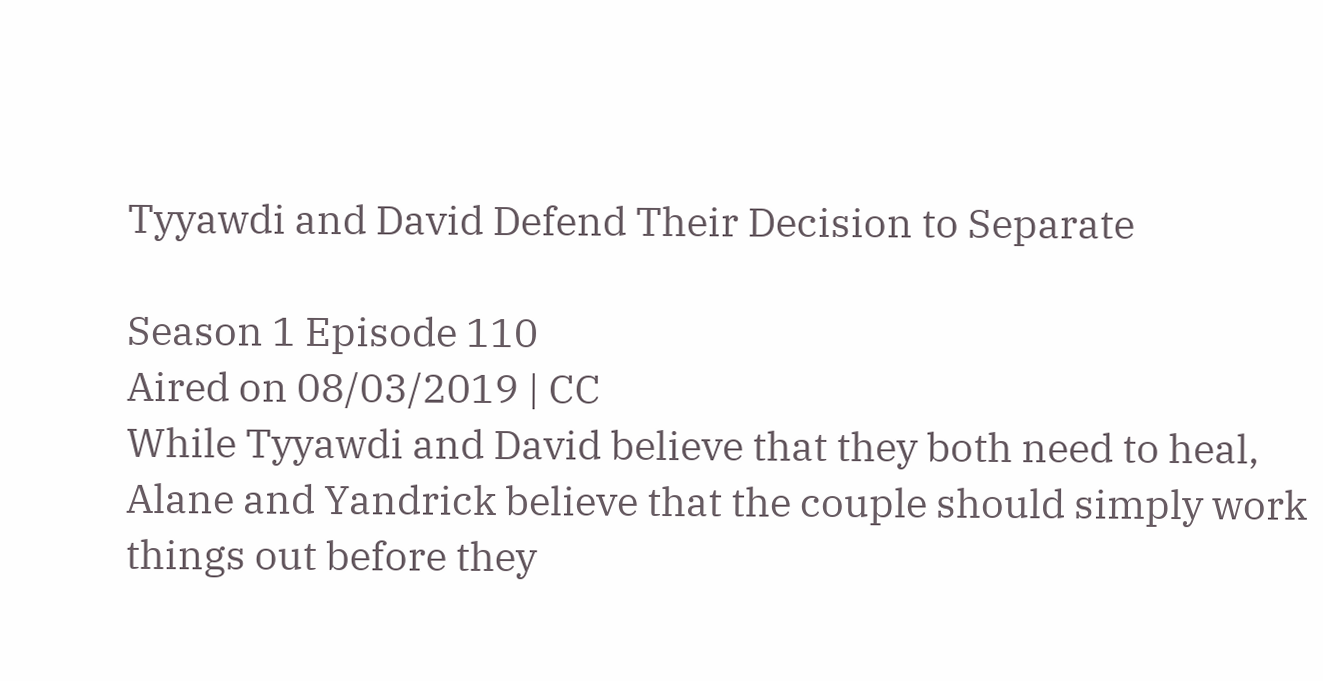Tyyawdi and David Defend Their Decision to Separate

Season 1 Episode 110
Aired on 08/03/2019 | CC
While Tyyawdi and David believe that they both need to heal, Alane and Yandrick believe that the couple should simply work things out before they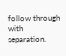follow through with separation.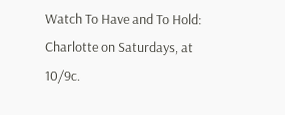Watch To Have and To Hold: Charlotte on Saturdays, at 10/9c.